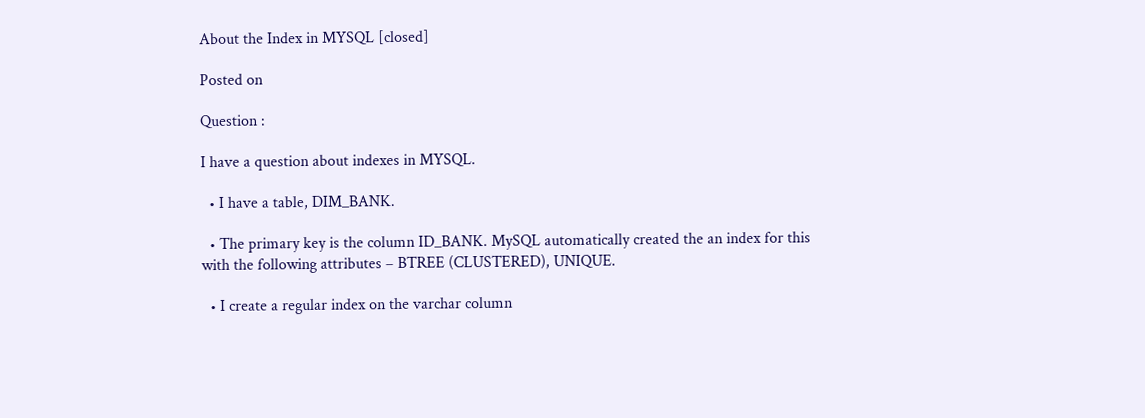About the Index in MYSQL [closed]

Posted on

Question :

I have a question about indexes in MYSQL.

  • I have a table, DIM_BANK.

  • The primary key is the column ID_BANK. MySQL automatically created the an index for this with the following attributes – BTREE (CLUSTERED), UNIQUE.

  • I create a regular index on the varchar column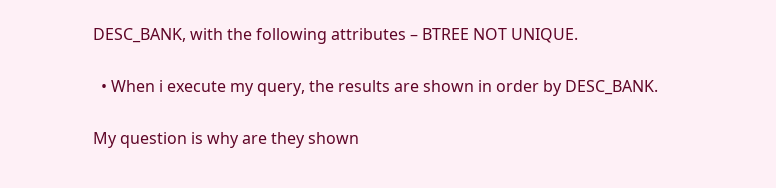DESC_BANK, with the following attributes – BTREE NOT UNIQUE.

  • When i execute my query, the results are shown in order by DESC_BANK.

My question is why are they shown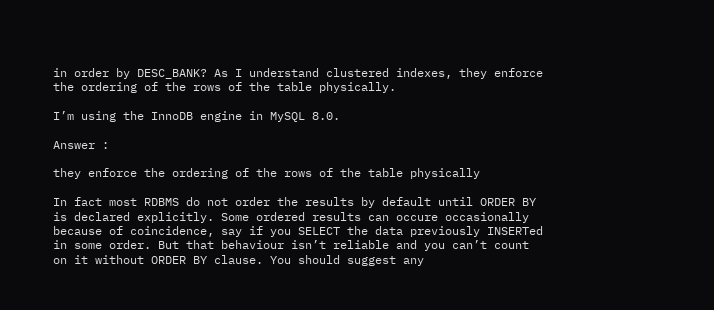in order by DESC_BANK? As I understand clustered indexes, they enforce the ordering of the rows of the table physically.

I’m using the InnoDB engine in MySQL 8.0.

Answer :

they enforce the ordering of the rows of the table physically

In fact most RDBMS do not order the results by default until ORDER BY is declared explicitly. Some ordered results can occure occasionally because of coincidence, say if you SELECT the data previously INSERTed in some order. But that behaviour isn’t reliable and you can’t count on it without ORDER BY clause. You should suggest any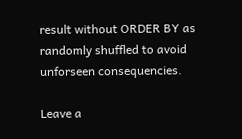result without ORDER BY as randomly shuffled to avoid unforseen consequencies.

Leave a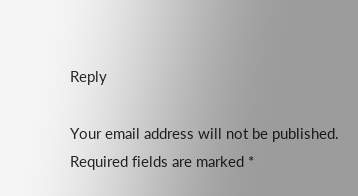Reply

Your email address will not be published. Required fields are marked *